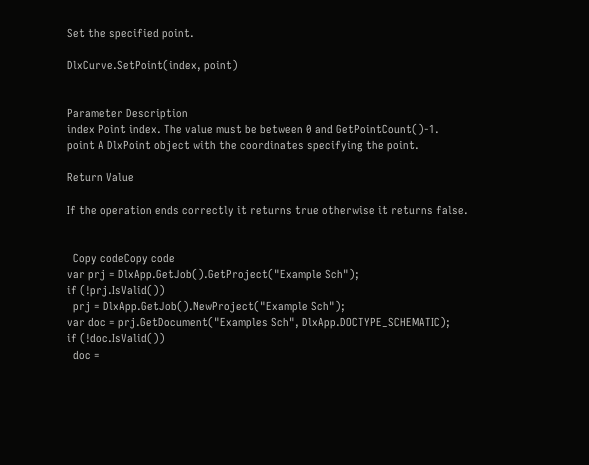Set the specified point.

DlxCurve.SetPoint(index, point)


Parameter Description
index Point index. The value must be between 0 and GetPointCount()-1.
point A DlxPoint object with the coordinates specifying the point.

Return Value

If the operation ends correctly it returns true otherwise it returns false.


  Copy codeCopy code
var prj = DlxApp.GetJob().GetProject("Example Sch");
if (!prj.IsValid())
  prj = DlxApp.GetJob().NewProject("Example Sch");
var doc = prj.GetDocument("Examples Sch", DlxApp.DOCTYPE_SCHEMATIC);
if (!doc.IsValid())
  doc =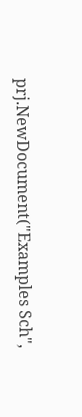prj.NewDocument("Examples Sch",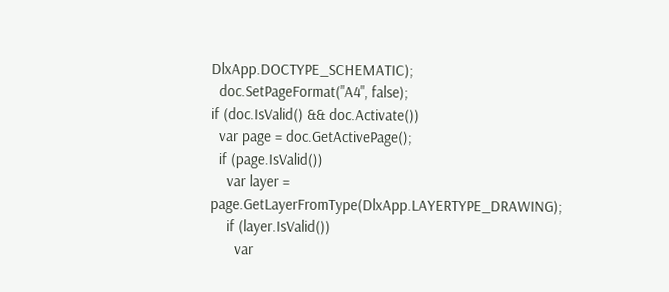DlxApp.DOCTYPE_SCHEMATIC);
  doc.SetPageFormat("A4", false);
if (doc.IsValid() && doc.Activate())
  var page = doc.GetActivePage();
  if (page.IsValid())
    var layer = page.GetLayerFromType(DlxApp.LAYERTYPE_DRAWING);
    if (layer.IsValid())
      var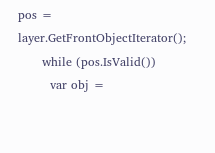pos = layer.GetFrontObjectIterator();
      while (pos.IsValid())
        var obj =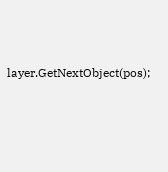layer.GetNextObject(pos);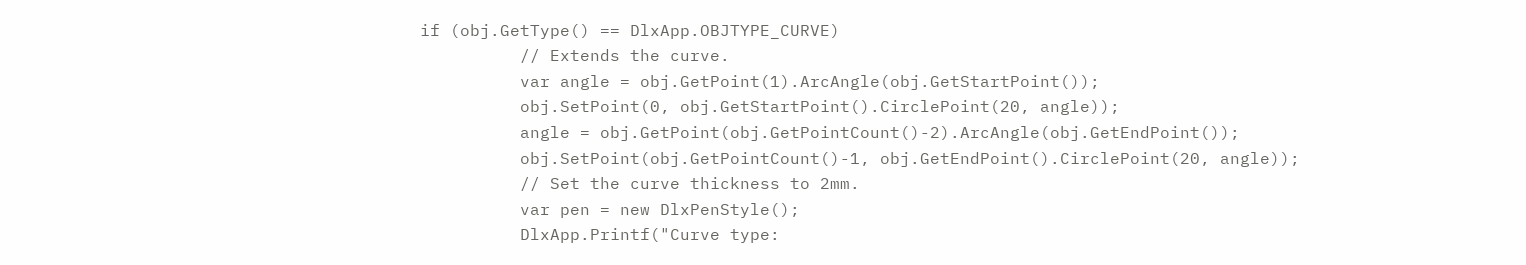if (obj.GetType() == DlxApp.OBJTYPE_CURVE)
          // Extends the curve.
          var angle = obj.GetPoint(1).ArcAngle(obj.GetStartPoint());
          obj.SetPoint(0, obj.GetStartPoint().CirclePoint(20, angle));
          angle = obj.GetPoint(obj.GetPointCount()-2).ArcAngle(obj.GetEndPoint());
          obj.SetPoint(obj.GetPointCount()-1, obj.GetEndPoint().CirclePoint(20, angle));
          // Set the curve thickness to 2mm.
          var pen = new DlxPenStyle();
          DlxApp.Printf("Curve type: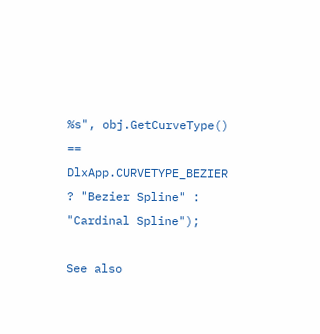%s", obj.GetCurveType() == DlxApp.CURVETYPE_BEZIER ? "Bezier Spline" : "Cardinal Spline");

See also